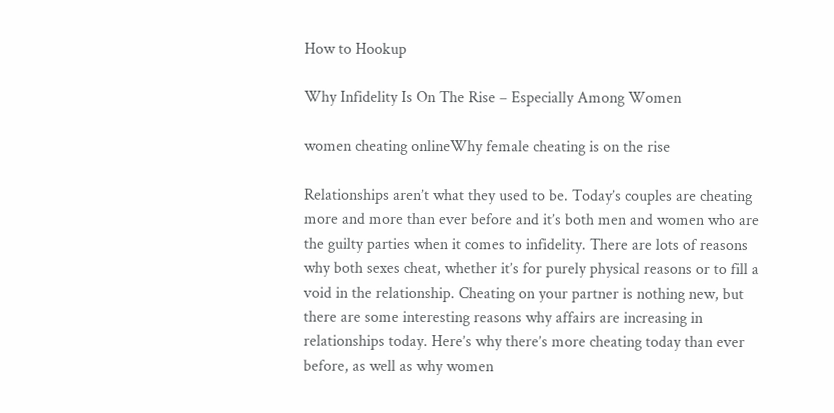How to Hookup

Why Infidelity Is On The Rise – Especially Among Women

women cheating onlineWhy female cheating is on the rise

Relationships aren’t what they used to be. Today’s couples are cheating more and more than ever before and it’s both men and women who are the guilty parties when it comes to infidelity. There are lots of reasons why both sexes cheat, whether it’s for purely physical reasons or to fill a void in the relationship. Cheating on your partner is nothing new, but there are some interesting reasons why affairs are increasing in relationships today. Here’s why there’s more cheating today than ever before, as well as why women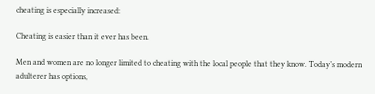cheating is especially increased:

Cheating is easier than it ever has been.

Men and women are no longer limited to cheating with the local people that they know. Today’s modern adulterer has options,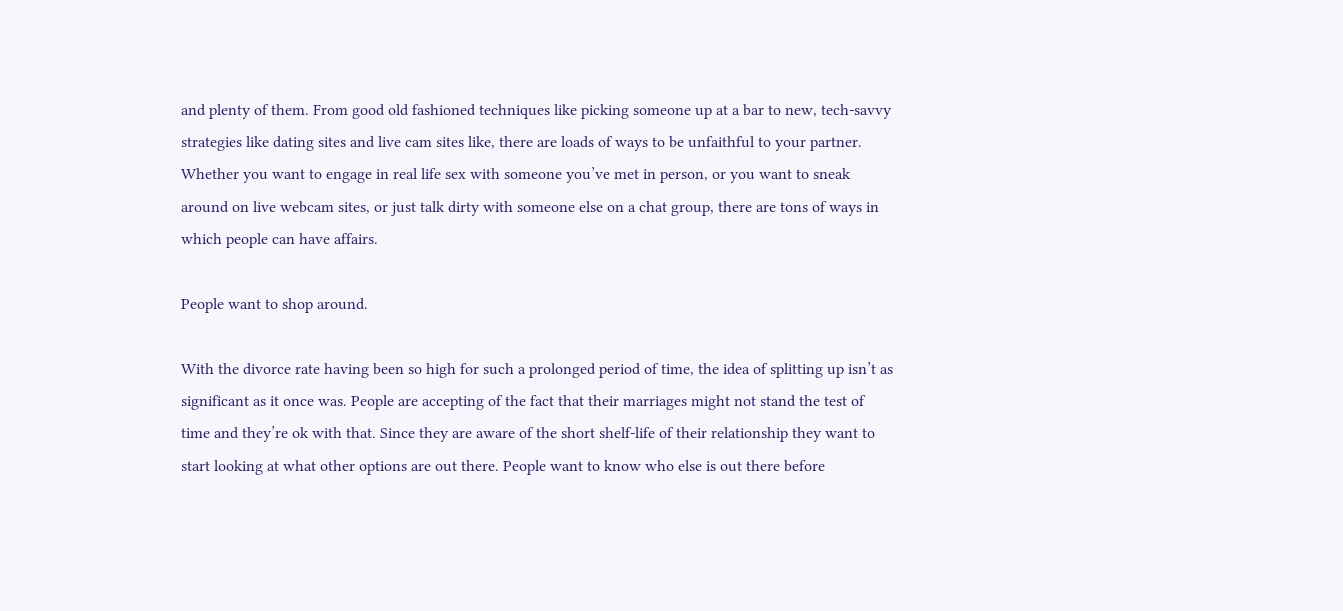and plenty of them. From good old fashioned techniques like picking someone up at a bar to new, tech-savvy strategies like dating sites and live cam sites like, there are loads of ways to be unfaithful to your partner. Whether you want to engage in real life sex with someone you’ve met in person, or you want to sneak around on live webcam sites, or just talk dirty with someone else on a chat group, there are tons of ways in which people can have affairs.

People want to shop around.

With the divorce rate having been so high for such a prolonged period of time, the idea of splitting up isn’t as significant as it once was. People are accepting of the fact that their marriages might not stand the test of time and they’re ok with that. Since they are aware of the short shelf-life of their relationship they want to start looking at what other options are out there. People want to know who else is out there before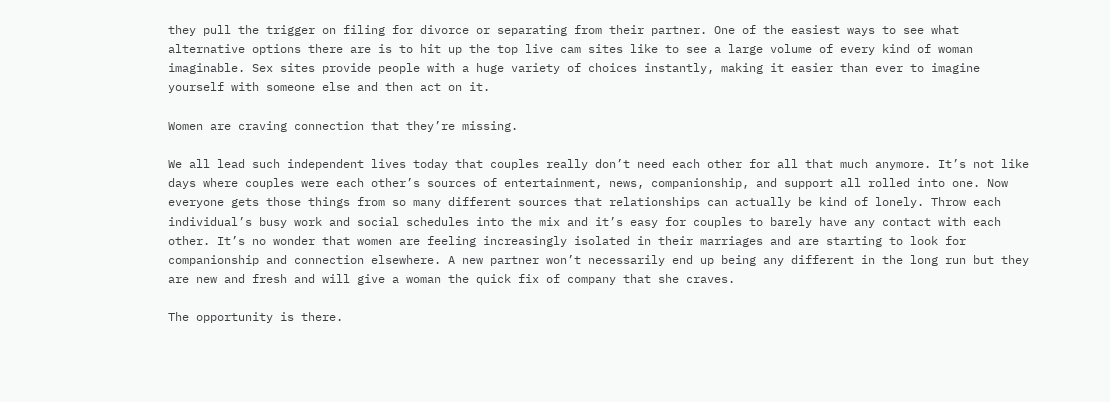they pull the trigger on filing for divorce or separating from their partner. One of the easiest ways to see what alternative options there are is to hit up the top live cam sites like to see a large volume of every kind of woman imaginable. Sex sites provide people with a huge variety of choices instantly, making it easier than ever to imagine yourself with someone else and then act on it.

Women are craving connection that they’re missing.

We all lead such independent lives today that couples really don’t need each other for all that much anymore. It’s not like days where couples were each other’s sources of entertainment, news, companionship, and support all rolled into one. Now everyone gets those things from so many different sources that relationships can actually be kind of lonely. Throw each individual’s busy work and social schedules into the mix and it’s easy for couples to barely have any contact with each other. It’s no wonder that women are feeling increasingly isolated in their marriages and are starting to look for companionship and connection elsewhere. A new partner won’t necessarily end up being any different in the long run but they are new and fresh and will give a woman the quick fix of company that she craves.

The opportunity is there.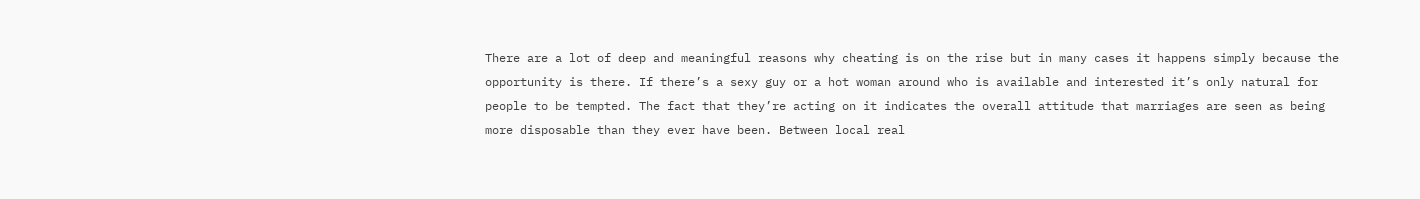There are a lot of deep and meaningful reasons why cheating is on the rise but in many cases it happens simply because the opportunity is there. If there’s a sexy guy or a hot woman around who is available and interested it’s only natural for people to be tempted. The fact that they’re acting on it indicates the overall attitude that marriages are seen as being more disposable than they ever have been. Between local real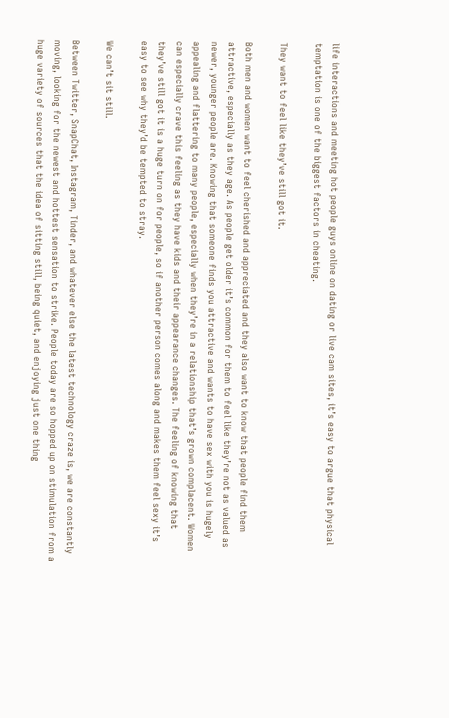life interactions and meeting hot people guys online on dating or live cam sites, it’s easy to argue that physical temptation is one of the biggest factors in cheating.

They want to feel like they’ve still got it.

Both men and women want to feel cherished and appreciated and they also want to know that people find them attractive, especially as they age. As people get older it’s common for them to feel like they’re not as valued as newer, younger people are. Knowing that someone finds you attractive and wants to have sex with you is hugely appealing and flattering to many people, especially when they’re in a relationship that’s grown complacent. Women can especially crave this feeling as they have kids and their appearance changes. The feeling of knowing that they’ve still got it is a huge turn on for people, so if another person comes along and makes them feel sexy it’s easy to see why they’d be tempted to stray.

We can’t sit still.

Between Twitter, SnapChat, Instagram, Tinder, and whatever else the latest technology craze is, we are constantly moving, looking for the newest and hottest sensation to strike. People today are so hopped up on stimulation from a huge variety of sources that the idea of sitting still, being quiet, and enjoying just one thing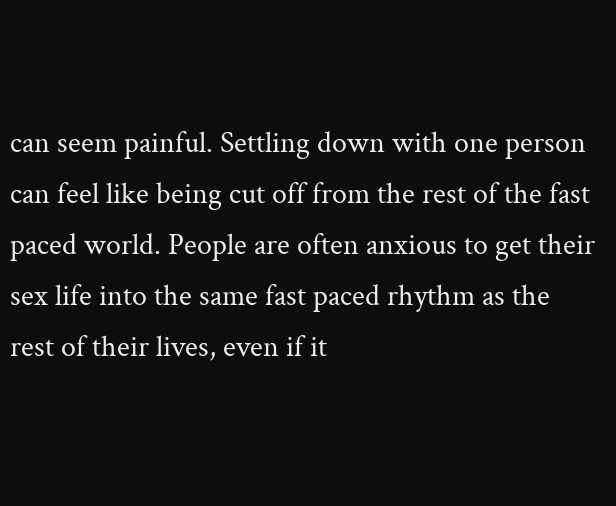can seem painful. Settling down with one person can feel like being cut off from the rest of the fast paced world. People are often anxious to get their sex life into the same fast paced rhythm as the rest of their lives, even if it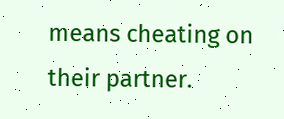means cheating on their partner.